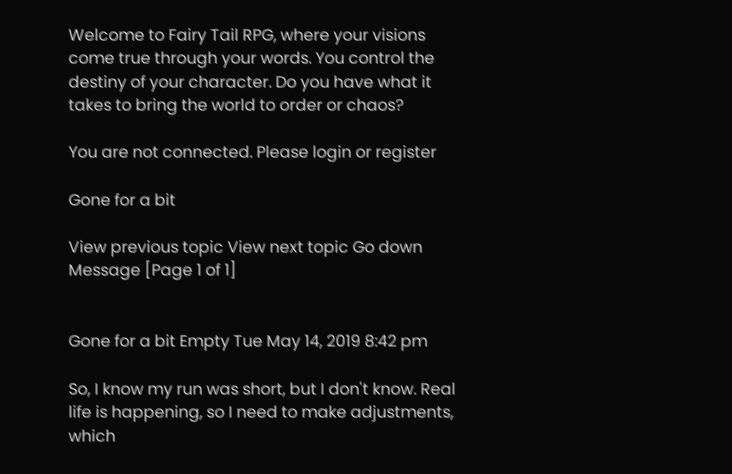Welcome to Fairy Tail RPG, where your visions come true through your words. You control the destiny of your character. Do you have what it takes to bring the world to order or chaos?

You are not connected. Please login or register

Gone for a bit

View previous topic View next topic Go down  Message [Page 1 of 1]


Gone for a bit Empty Tue May 14, 2019 8:42 pm

So, I know my run was short, but I don't know. Real life is happening, so I need to make adjustments, which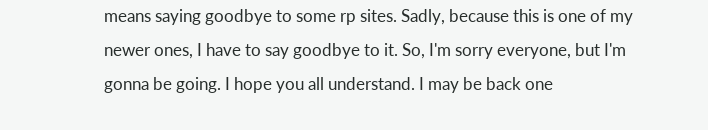means saying goodbye to some rp sites. Sadly, because this is one of my newer ones, I have to say goodbye to it. So, I'm sorry everyone, but I'm gonna be going. I hope you all understand. I may be back one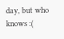day, but who knows :(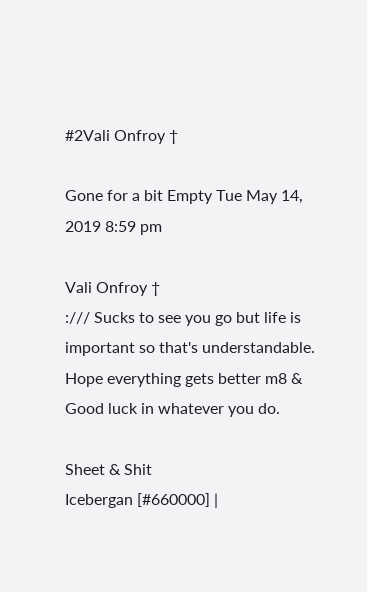#2Vali Onfroy †

Gone for a bit Empty Tue May 14, 2019 8:59 pm

Vali Onfroy †
:/// Sucks to see you go but life is important so that's understandable. Hope everything gets better m8 & Good luck in whatever you do.

Sheet & Shit
Icebergan [#660000] |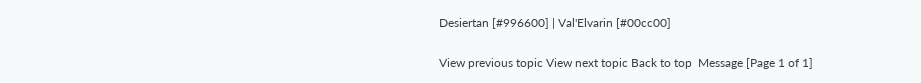Desiertan [#996600] | Val'Elvarin [#00cc00]

View previous topic View next topic Back to top  Message [Page 1 of 1]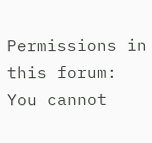Permissions in this forum:
You cannot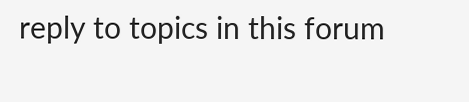reply to topics in this forum